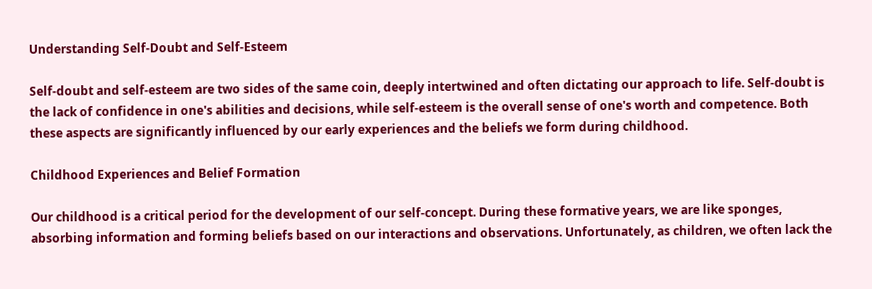Understanding Self-Doubt and Self-Esteem

Self-doubt and self-esteem are two sides of the same coin, deeply intertwined and often dictating our approach to life. Self-doubt is the lack of confidence in one's abilities and decisions, while self-esteem is the overall sense of one's worth and competence. Both these aspects are significantly influenced by our early experiences and the beliefs we form during childhood.

Childhood Experiences and Belief Formation

Our childhood is a critical period for the development of our self-concept. During these formative years, we are like sponges, absorbing information and forming beliefs based on our interactions and observations. Unfortunately, as children, we often lack the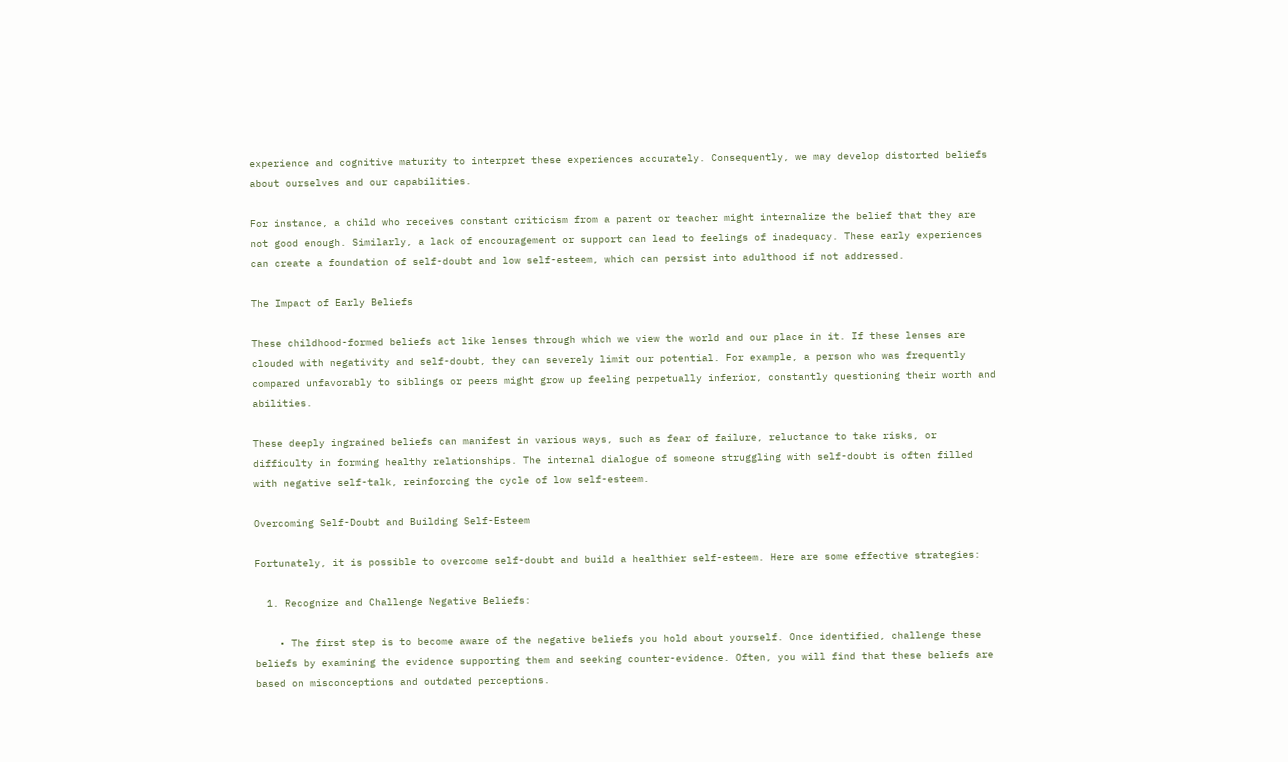experience and cognitive maturity to interpret these experiences accurately. Consequently, we may develop distorted beliefs about ourselves and our capabilities.

For instance, a child who receives constant criticism from a parent or teacher might internalize the belief that they are not good enough. Similarly, a lack of encouragement or support can lead to feelings of inadequacy. These early experiences can create a foundation of self-doubt and low self-esteem, which can persist into adulthood if not addressed.

The Impact of Early Beliefs

These childhood-formed beliefs act like lenses through which we view the world and our place in it. If these lenses are clouded with negativity and self-doubt, they can severely limit our potential. For example, a person who was frequently compared unfavorably to siblings or peers might grow up feeling perpetually inferior, constantly questioning their worth and abilities.

These deeply ingrained beliefs can manifest in various ways, such as fear of failure, reluctance to take risks, or difficulty in forming healthy relationships. The internal dialogue of someone struggling with self-doubt is often filled with negative self-talk, reinforcing the cycle of low self-esteem.

Overcoming Self-Doubt and Building Self-Esteem

Fortunately, it is possible to overcome self-doubt and build a healthier self-esteem. Here are some effective strategies:

  1. Recognize and Challenge Negative Beliefs:

    • The first step is to become aware of the negative beliefs you hold about yourself. Once identified, challenge these beliefs by examining the evidence supporting them and seeking counter-evidence. Often, you will find that these beliefs are based on misconceptions and outdated perceptions.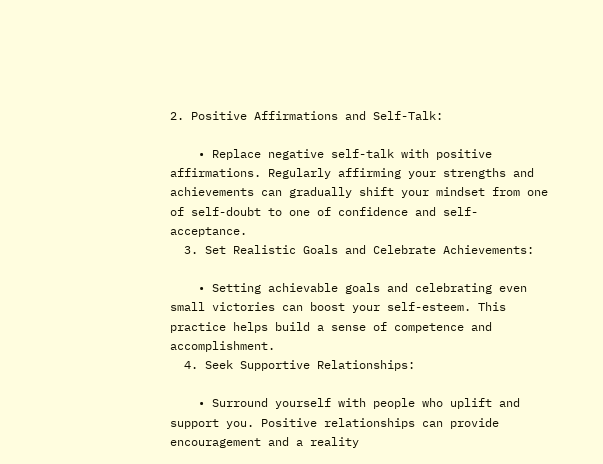2. Positive Affirmations and Self-Talk:

    • Replace negative self-talk with positive affirmations. Regularly affirming your strengths and achievements can gradually shift your mindset from one of self-doubt to one of confidence and self-acceptance.
  3. Set Realistic Goals and Celebrate Achievements:

    • Setting achievable goals and celebrating even small victories can boost your self-esteem. This practice helps build a sense of competence and accomplishment.
  4. Seek Supportive Relationships:

    • Surround yourself with people who uplift and support you. Positive relationships can provide encouragement and a reality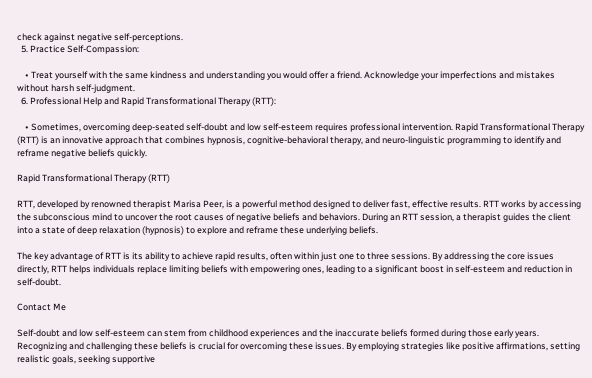check against negative self-perceptions.
  5. Practice Self-Compassion:

    • Treat yourself with the same kindness and understanding you would offer a friend. Acknowledge your imperfections and mistakes without harsh self-judgment.
  6. Professional Help and Rapid Transformational Therapy (RTT):

    • Sometimes, overcoming deep-seated self-doubt and low self-esteem requires professional intervention. Rapid Transformational Therapy (RTT) is an innovative approach that combines hypnosis, cognitive-behavioral therapy, and neuro-linguistic programming to identify and reframe negative beliefs quickly.

Rapid Transformational Therapy (RTT)

RTT, developed by renowned therapist Marisa Peer, is a powerful method designed to deliver fast, effective results. RTT works by accessing the subconscious mind to uncover the root causes of negative beliefs and behaviors. During an RTT session, a therapist guides the client into a state of deep relaxation (hypnosis) to explore and reframe these underlying beliefs.

The key advantage of RTT is its ability to achieve rapid results, often within just one to three sessions. By addressing the core issues directly, RTT helps individuals replace limiting beliefs with empowering ones, leading to a significant boost in self-esteem and reduction in self-doubt.

Contact Me

Self-doubt and low self-esteem can stem from childhood experiences and the inaccurate beliefs formed during those early years. Recognizing and challenging these beliefs is crucial for overcoming these issues. By employing strategies like positive affirmations, setting realistic goals, seeking supportive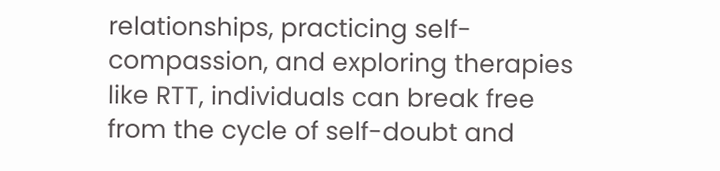relationships, practicing self-compassion, and exploring therapies like RTT, individuals can break free from the cycle of self-doubt and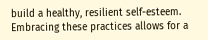build a healthy, resilient self-esteem. Embracing these practices allows for a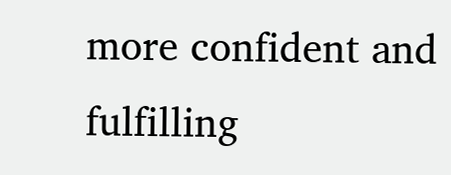more confident and fulfilling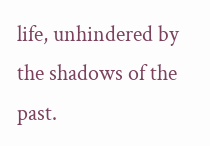life, unhindered by the shadows of the past.